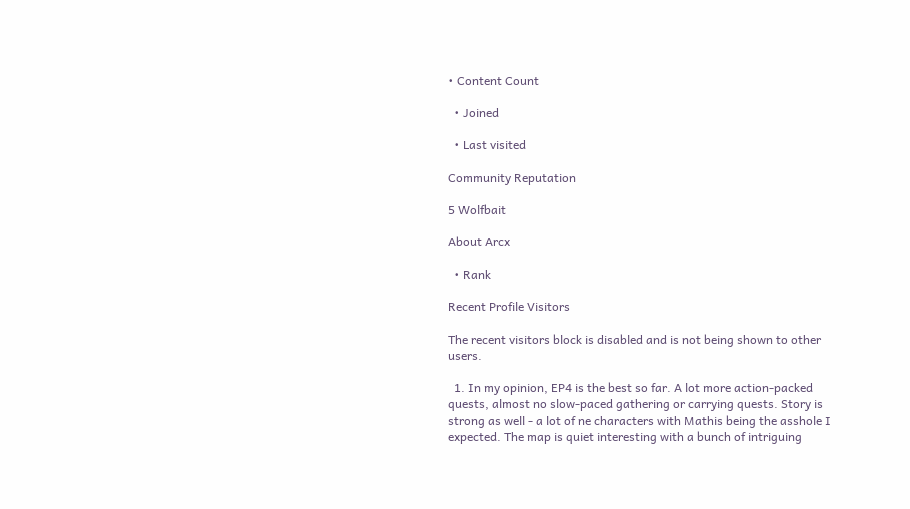• Content Count

  • Joined

  • Last visited

Community Reputation

5 Wolfbait

About Arcx

  • Rank

Recent Profile Visitors

The recent visitors block is disabled and is not being shown to other users.

  1. In my opinion, EP4 is the best so far. A lot more action-packed quests, almost no slow-paced gathering or carrying quests. Story is strong as well - a lot of ne characters with Mathis being the asshole I expected. The map is quiet interesting with a bunch of intriguing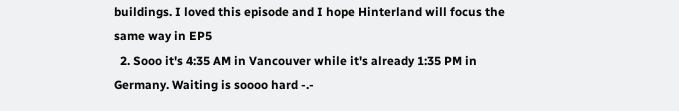buildings. I loved this episode and I hope Hinterland will focus the same way in EP5
  2. Sooo it's 4:35 AM in Vancouver while it's already 1:35 PM in Germany. Waiting is soooo hard -.-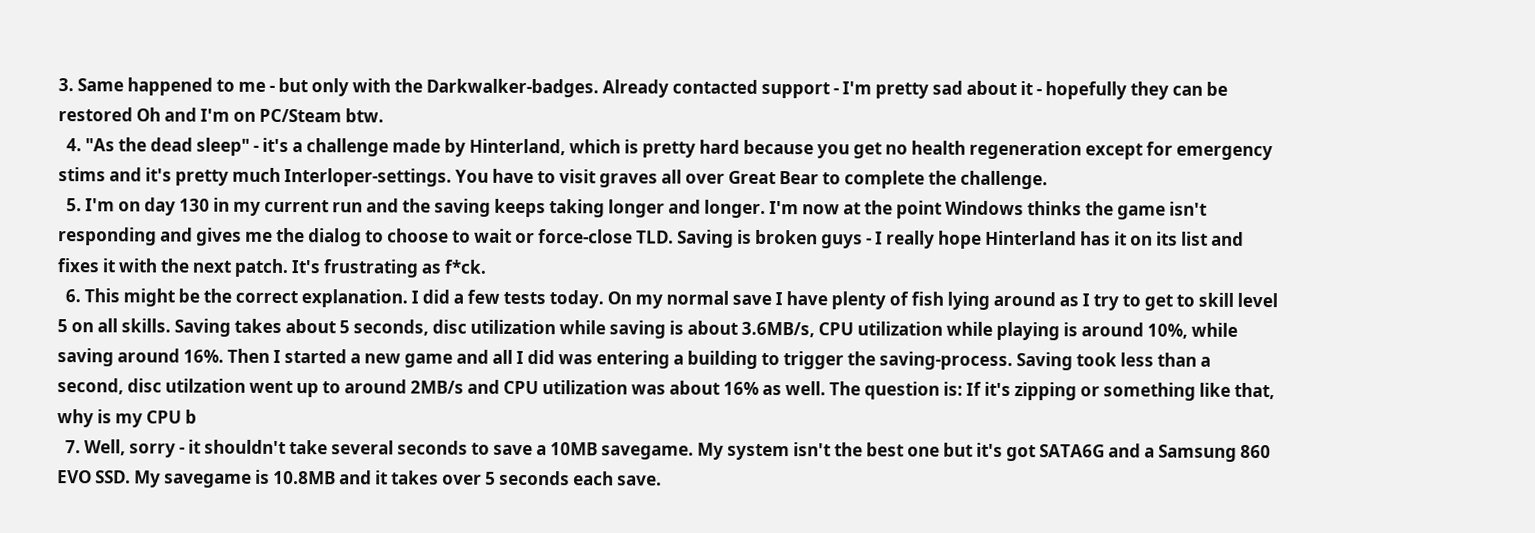3. Same happened to me - but only with the Darkwalker-badges. Already contacted support - I'm pretty sad about it - hopefully they can be restored Oh and I'm on PC/Steam btw.
  4. "As the dead sleep" - it's a challenge made by Hinterland, which is pretty hard because you get no health regeneration except for emergency stims and it's pretty much Interloper-settings. You have to visit graves all over Great Bear to complete the challenge.
  5. I'm on day 130 in my current run and the saving keeps taking longer and longer. I'm now at the point Windows thinks the game isn't responding and gives me the dialog to choose to wait or force-close TLD. Saving is broken guys - I really hope Hinterland has it on its list and fixes it with the next patch. It's frustrating as f*ck.
  6. This might be the correct explanation. I did a few tests today. On my normal save I have plenty of fish lying around as I try to get to skill level 5 on all skills. Saving takes about 5 seconds, disc utilization while saving is about 3.6MB/s, CPU utilization while playing is around 10%, while saving around 16%. Then I started a new game and all I did was entering a building to trigger the saving-process. Saving took less than a second, disc utilzation went up to around 2MB/s and CPU utilization was about 16% as well. The question is: If it's zipping or something like that, why is my CPU b
  7. Well, sorry - it shouldn't take several seconds to save a 10MB savegame. My system isn't the best one but it's got SATA6G and a Samsung 860 EVO SSD. My savegame is 10.8MB and it takes over 5 seconds each save.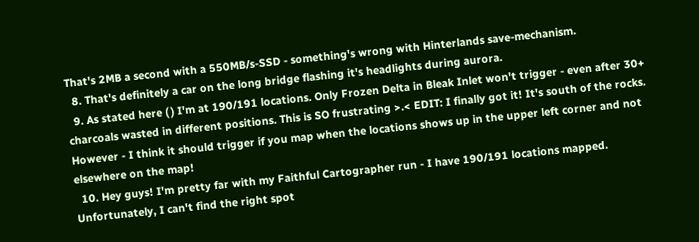That's 2MB a second with a 550MB/s-SSD - something's wrong with Hinterlands save-mechanism.
  8. That's definitely a car on the long bridge flashing it's headlights during aurora.
  9. As stated here ( ) I'm at 190/191 locations. Only Frozen Delta in Bleak Inlet won't trigger - even after 30+ charcoals wasted in different positions. This is SO frustrating >.< EDIT: I finally got it! It's south of the rocks. However - I think it should trigger if you map when the locations shows up in the upper left corner and not elsewhere on the map!
  10. Hey guys! I'm pretty far with my Faithful Cartographer run - I have 190/191 locations mapped. Unfortunately, I can't find the right spot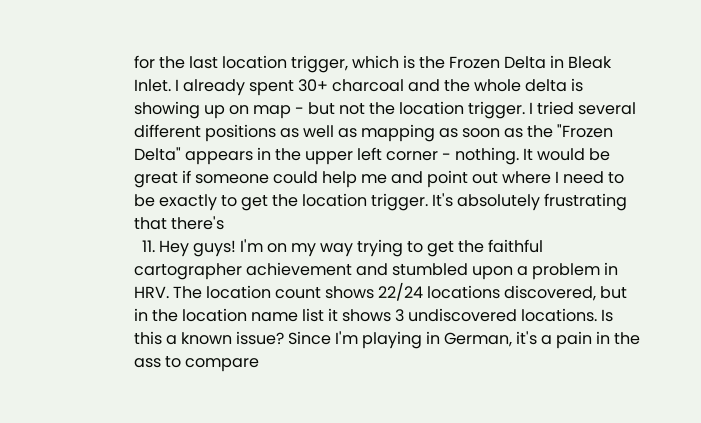for the last location trigger, which is the Frozen Delta in Bleak Inlet. I already spent 30+ charcoal and the whole delta is showing up on map - but not the location trigger. I tried several different positions as well as mapping as soon as the "Frozen Delta" appears in the upper left corner - nothing. It would be great if someone could help me and point out where I need to be exactly to get the location trigger. It's absolutely frustrating that there's
  11. Hey guys! I'm on my way trying to get the faithful cartographer achievement and stumbled upon a problem in HRV. The location count shows 22/24 locations discovered, but in the location name list it shows 3 undiscovered locations. Is this a known issue? Since I'm playing in German, it's a pain in the ass to compare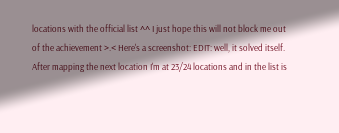locations with the official list ^^ I just hope this will not block me out of the achievement >.< Here's a screenshot: EDIT: well, it solved itself. After mapping the next location I'm at 23/24 locations and in the list is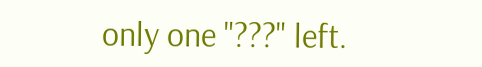only one "???" left.